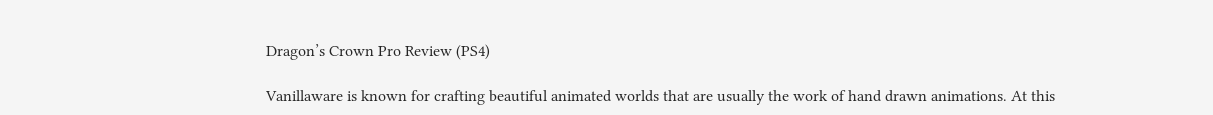Dragon’s Crown Pro Review (PS4)

Vanillaware is known for crafting beautiful animated worlds that are usually the work of hand drawn animations. At this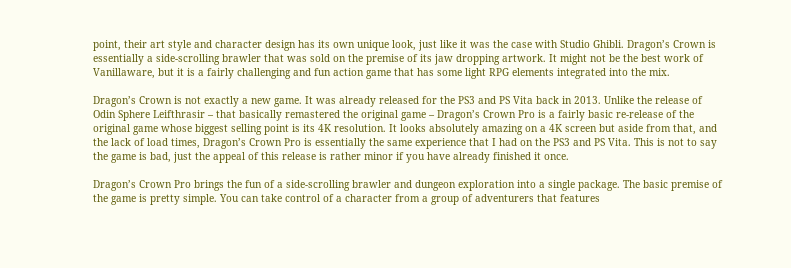point, their art style and character design has its own unique look, just like it was the case with Studio Ghibli. Dragon’s Crown is essentially a side-scrolling brawler that was sold on the premise of its jaw dropping artwork. It might not be the best work of Vanillaware, but it is a fairly challenging and fun action game that has some light RPG elements integrated into the mix.

Dragon’s Crown is not exactly a new game. It was already released for the PS3 and PS Vita back in 2013. Unlike the release of Odin Sphere Leifthrasir – that basically remastered the original game – Dragon’s Crown Pro is a fairly basic re-release of the original game whose biggest selling point is its 4K resolution. It looks absolutely amazing on a 4K screen but aside from that, and the lack of load times, Dragon’s Crown Pro is essentially the same experience that I had on the PS3 and PS Vita. This is not to say the game is bad, just the appeal of this release is rather minor if you have already finished it once.

Dragon’s Crown Pro brings the fun of a side-scrolling brawler and dungeon exploration into a single package. The basic premise of the game is pretty simple. You can take control of a character from a group of adventurers that features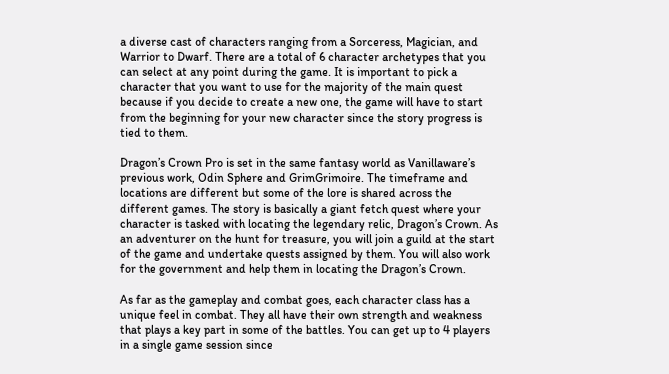a diverse cast of characters ranging from a Sorceress, Magician, and Warrior to Dwarf. There are a total of 6 character archetypes that you can select at any point during the game. It is important to pick a character that you want to use for the majority of the main quest because if you decide to create a new one, the game will have to start from the beginning for your new character since the story progress is tied to them.

Dragon’s Crown Pro is set in the same fantasy world as Vanillaware’s previous work, Odin Sphere and GrimGrimoire. The timeframe and locations are different but some of the lore is shared across the different games. The story is basically a giant fetch quest where your character is tasked with locating the legendary relic, Dragon’s Crown. As an adventurer on the hunt for treasure, you will join a guild at the start of the game and undertake quests assigned by them. You will also work for the government and help them in locating the Dragon’s Crown.

As far as the gameplay and combat goes, each character class has a unique feel in combat. They all have their own strength and weakness that plays a key part in some of the battles. You can get up to 4 players in a single game session since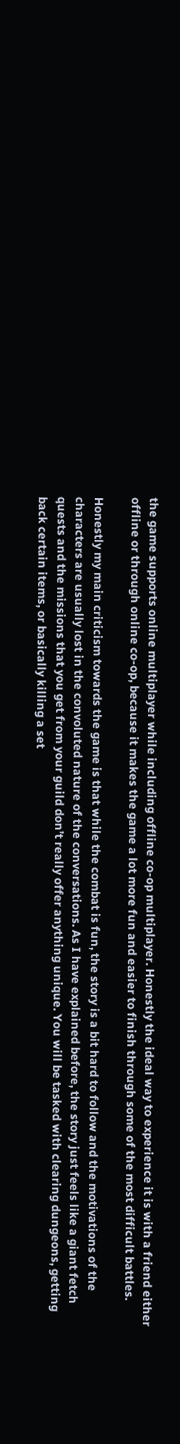the game supports online multiplayer while including offline co-op multiplayer. Honestly the ideal way to experience it is with a friend either offline or through online co-op, because it makes the game a lot more fun and easier to finish through some of the most difficult battles.

Honestly my main criticism towards the game is that while the combat is fun, the story is a bit hard to follow and the motivations of the characters are usually lost in the convoluted nature of the conversations. As I have explained before, the story just feels like a giant fetch quests and the missions that you get from your guild don’t really offer anything unique. You will be tasked with clearing dungeons, getting back certain items, or basically killing a set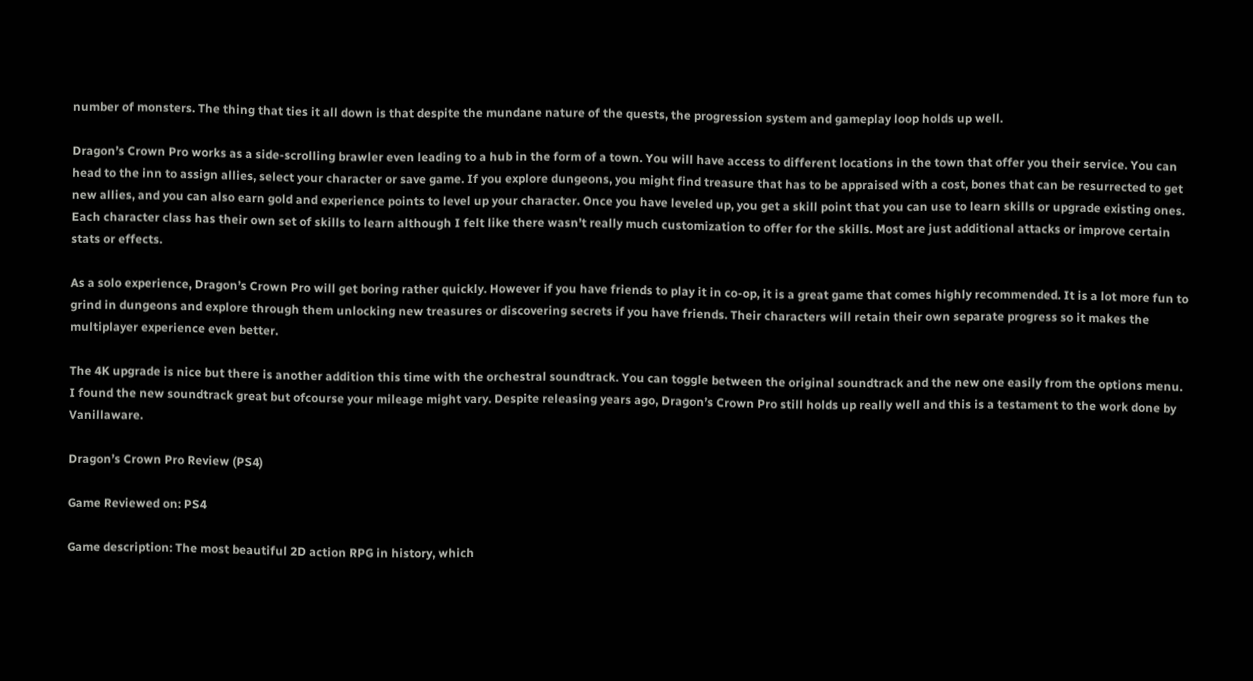number of monsters. The thing that ties it all down is that despite the mundane nature of the quests, the progression system and gameplay loop holds up well.

Dragon’s Crown Pro works as a side-scrolling brawler even leading to a hub in the form of a town. You will have access to different locations in the town that offer you their service. You can head to the inn to assign allies, select your character or save game. If you explore dungeons, you might find treasure that has to be appraised with a cost, bones that can be resurrected to get new allies, and you can also earn gold and experience points to level up your character. Once you have leveled up, you get a skill point that you can use to learn skills or upgrade existing ones. Each character class has their own set of skills to learn although I felt like there wasn’t really much customization to offer for the skills. Most are just additional attacks or improve certain stats or effects.

As a solo experience, Dragon’s Crown Pro will get boring rather quickly. However if you have friends to play it in co-op, it is a great game that comes highly recommended. It is a lot more fun to grind in dungeons and explore through them unlocking new treasures or discovering secrets if you have friends. Their characters will retain their own separate progress so it makes the multiplayer experience even better.

The 4K upgrade is nice but there is another addition this time with the orchestral soundtrack. You can toggle between the original soundtrack and the new one easily from the options menu. I found the new soundtrack great but ofcourse your mileage might vary. Despite releasing years ago, Dragon’s Crown Pro still holds up really well and this is a testament to the work done by Vanillaware.

Dragon’s Crown Pro Review (PS4)

Game Reviewed on: PS4

Game description: The most beautiful 2D action RPG in history, which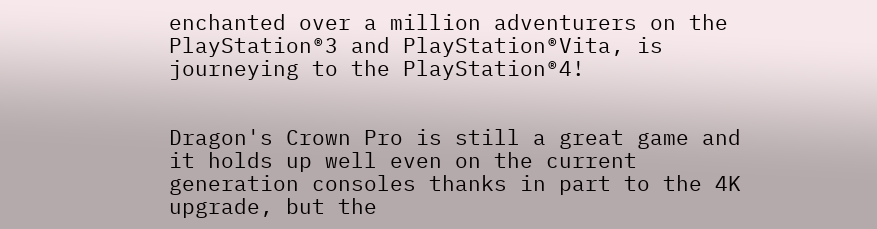enchanted over a million adventurers on the PlayStation®3 and PlayStation®Vita, is journeying to the PlayStation®4!


Dragon's Crown Pro is still a great game and it holds up well even on the current generation consoles thanks in part to the 4K upgrade, but the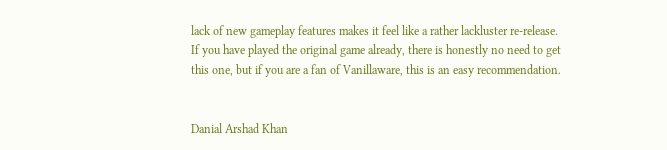lack of new gameplay features makes it feel like a rather lackluster re-release. If you have played the original game already, there is honestly no need to get this one, but if you are a fan of Vanillaware, this is an easy recommendation.


Danial Arshad Khan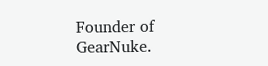Founder of GearNuke.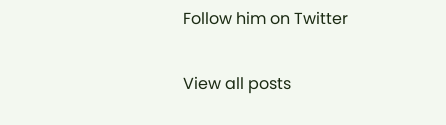Follow him on Twitter

View all posts